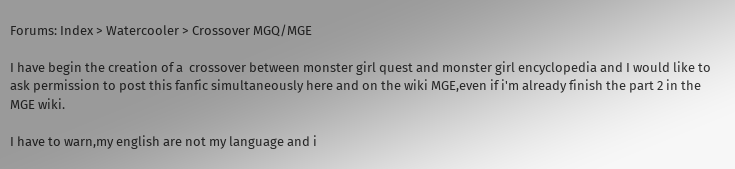Forums: Index > Watercooler > Crossover MGQ/MGE

I have begin the creation of a  crossover between monster girl quest and monster girl encyclopedia and I would like to ask permission to post this fanfic simultaneously here and on the wiki MGE,even if i'm already finish the part 2 in the MGE wiki.

I have to warn,my english are not my language and i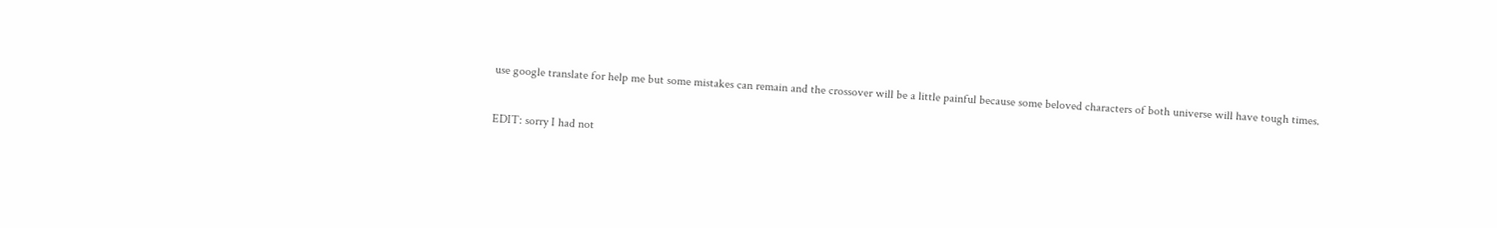use google translate for help me but some mistakes can remain and the crossover will be a little painful because some beloved characters of both universe will have tough times.

EDIT: sorry I had not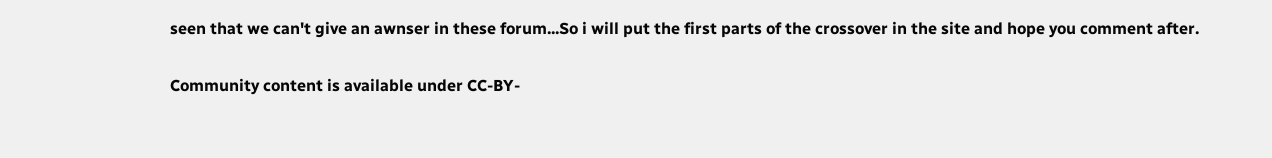seen that we can't give an awnser in these forum...So i will put the first parts of the crossover in the site and hope you comment after.

Community content is available under CC-BY-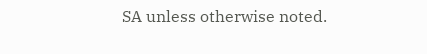SA unless otherwise noted.